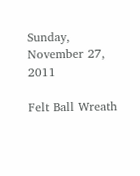Sunday, November 27, 2011

Felt Ball Wreath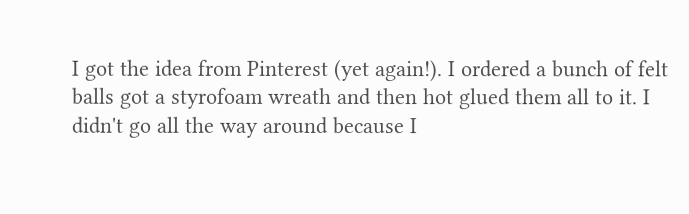I got the idea from Pinterest (yet again!). I ordered a bunch of felt balls got a styrofoam wreath and then hot glued them all to it. I didn't go all the way around because I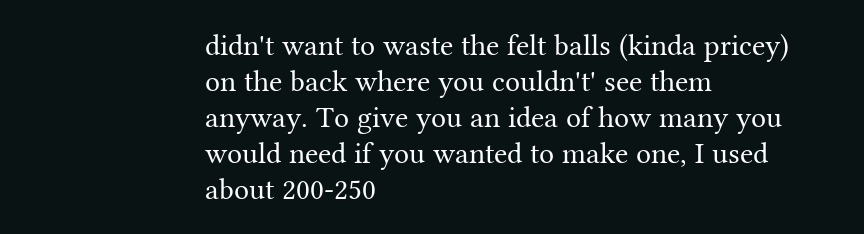didn't want to waste the felt balls (kinda pricey) on the back where you couldn't' see them anyway. To give you an idea of how many you would need if you wanted to make one, I used about 200-250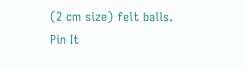(2 cm size) felt balls.
Pin It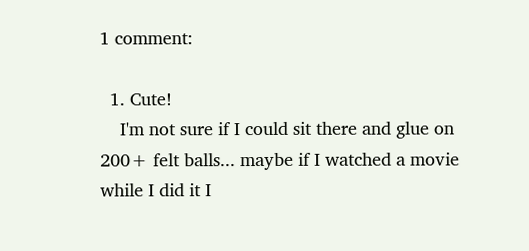1 comment:

  1. Cute!
    I'm not sure if I could sit there and glue on 200+ felt balls... maybe if I watched a movie while I did it I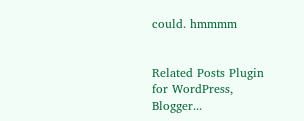could. hmmmm


Related Posts Plugin for WordPress, Blogger...